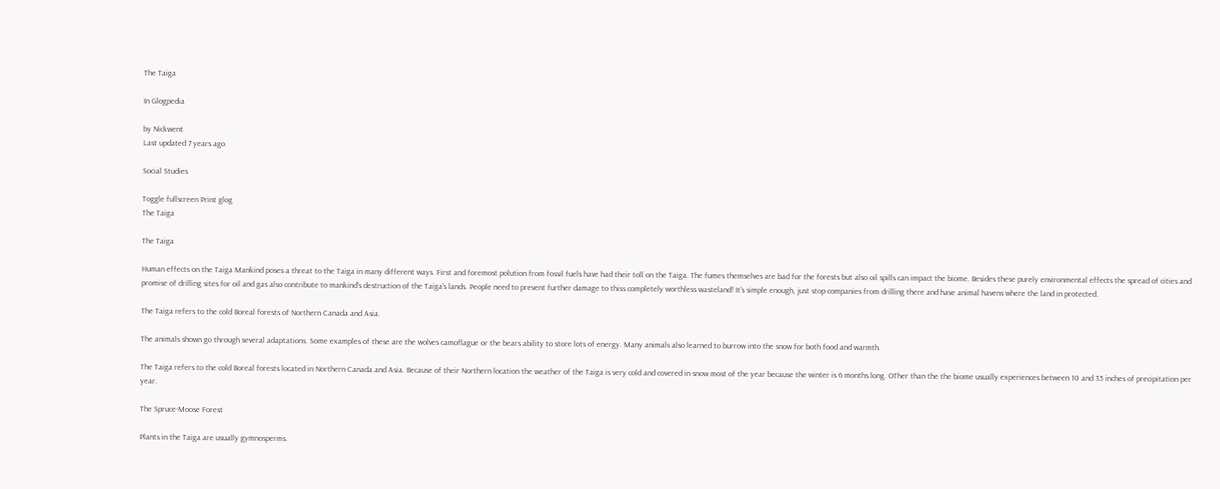The Taiga

In Glogpedia

by Nickwent
Last updated 7 years ago

Social Studies

Toggle fullscreen Print glog
The Taiga

The Taiga

Human effects on the Taiga Mankind poses a threat to the Taiga in many different ways. First and foremost polution from fossil fuels have had their toll on the Taiga. The fumes themselves are bad for the forests but also oil spills can impact the biome. Besides these purely environmental effects the spread of cities and promise of drilling sites for oil and gas also contribute to mankind's destruction of the Taiga's lands. People need to prevent further damage to thiss completely worthless wasteland! It's simple enough, just stop companies from drilling there and have animal havens where the land in protected.

The Taiga refers to the cold Boreal forests of Northern Canada and Asia.

The animals shown go through several adaptations. Some examples of these are the wolves camoflague or the bears ability to store lots of energy. Many animals also learned to burrow into the snow for both food and warmth.

The Taiga refers to the cold Boreal forests located in Northern Canada and Asia. Because of their Northern location the weather of the Taiga is very cold and covered in snow most of the year because the winter is 6 months long. OTher than the the biome usually experiences between 10 and 35 inches of precipitation per year.

The Spruce-Moose Forest

Plants in the Taiga are usually gymnosperms.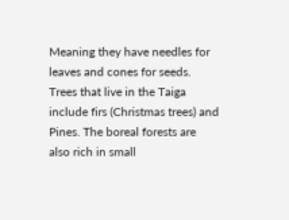Meaning they have needles for leaves and cones for seeds. Trees that live in the Taiga include firs (Christmas trees) and Pines. The boreal forests are also rich in small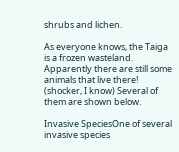shrubs and lichen.

As everyone knows, the Taiga is a frozen wasteland. Apparently there are still some animals that live there! (shocker, I know) Several of them are shown below.

Invasive SpeciesOne of several invasive species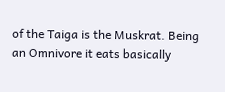of the Taiga is the Muskrat. Being an Omnivore it eats basically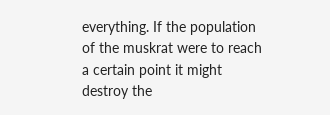everything. If the population of the muskrat were to reach a certain point it might destroy the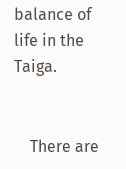balance of life in the Taiga.


    There are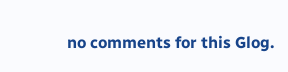no comments for this Glog.